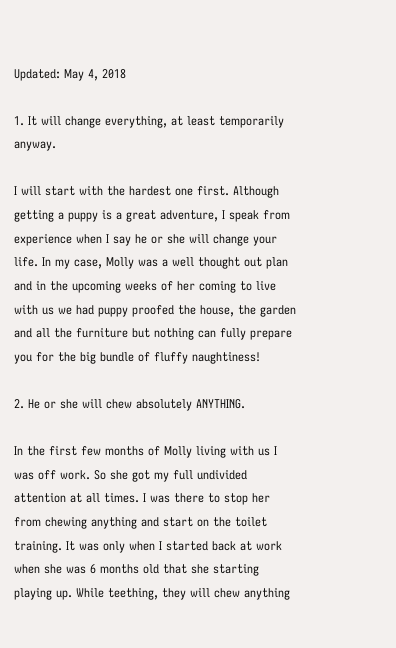Updated: May 4, 2018

1. It will change everything, at least temporarily anyway.

I will start with the hardest one first. Although getting a puppy is a great adventure, I speak from experience when I say he or she will change your life. In my case, Molly was a well thought out plan and in the upcoming weeks of her coming to live with us we had puppy proofed the house, the garden and all the furniture but nothing can fully prepare you for the big bundle of fluffy naughtiness!

2. He or she will chew absolutely ANYTHING.

In the first few months of Molly living with us I was off work. So she got my full undivided attention at all times. I was there to stop her from chewing anything and start on the toilet training. It was only when I started back at work when she was 6 months old that she starting playing up. While teething, they will chew anything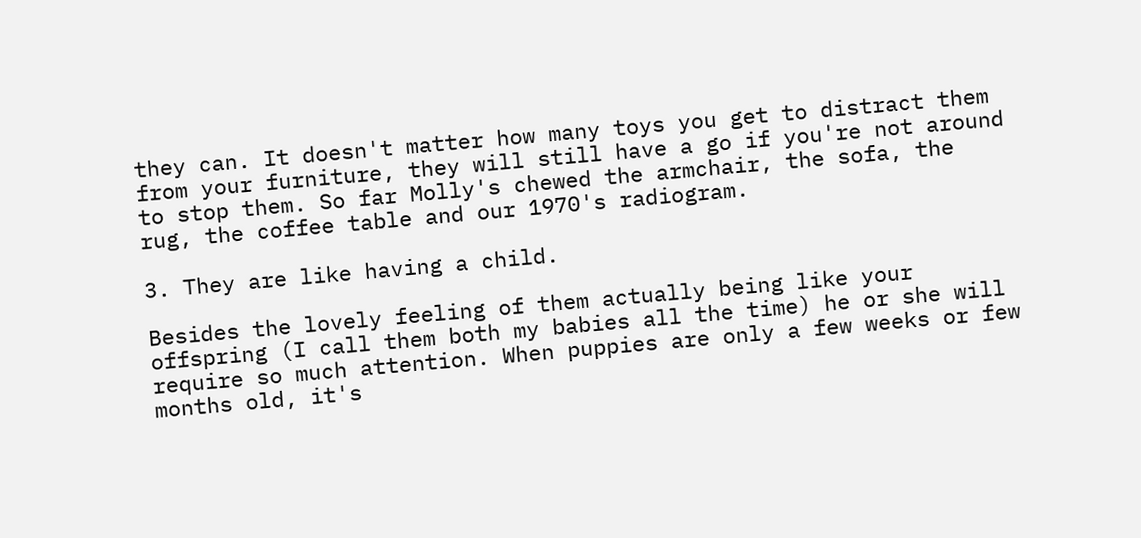they can. It doesn't matter how many toys you get to distract them from your furniture, they will still have a go if you're not around to stop them. So far Molly's chewed the armchair, the sofa, the rug, the coffee table and our 1970's radiogram.

3. They are like having a child.

Besides the lovely feeling of them actually being like your offspring (I call them both my babies all the time) he or she will require so much attention. When puppies are only a few weeks or few months old, it's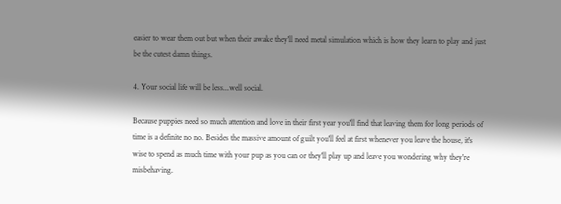easier to wear them out but when their awake they'll need metal simulation which is how they learn to play and just be the cutest damn things.

4. Your social life will be less...well social.

Because puppies need so much attention and love in their first year you'll find that leaving them for long periods of time is a definite no no. Besides the massive amount of guilt you'll feel at first whenever you leave the house, it's wise to spend as much time with your pup as you can or they'll play up and leave you wondering why they're misbehaving.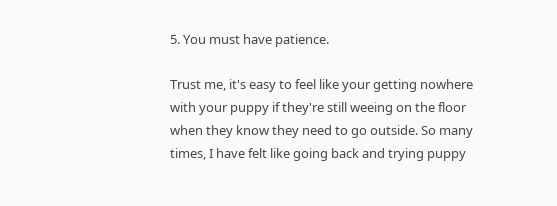5. You must have patience.

Trust me, it's easy to feel like your getting nowhere with your puppy if they're still weeing on the floor when they know they need to go outside. So many times, I have felt like going back and trying puppy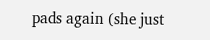pads again (she just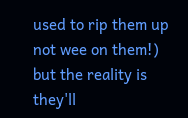used to rip them up not wee on them!) but the reality is they'll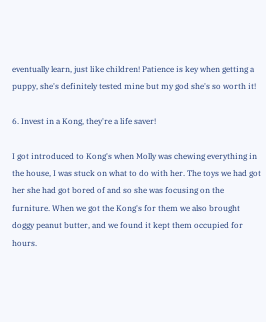eventually learn, just like children! Patience is key when getting a puppy, she's definitely tested mine but my god she's so worth it!

6. Invest in a Kong, they're a life saver!

I got introduced to Kong's when Molly was chewing everything in the house, I was stuck on what to do with her. The toys we had got her she had got bored of and so she was focusing on the furniture. When we got the Kong's for them we also brought doggy peanut butter, and we found it kept them occupied for hours.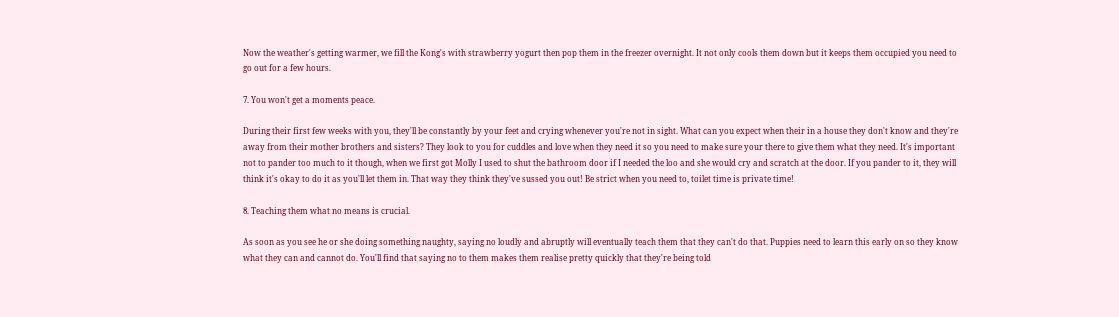Now the weather's getting warmer, we fill the Kong's with strawberry yogurt then pop them in the freezer overnight. It not only cools them down but it keeps them occupied you need to go out for a few hours.

7. You won't get a moments peace.

During their first few weeks with you, they'll be constantly by your feet and crying whenever you're not in sight. What can you expect when their in a house they don't know and they're away from their mother brothers and sisters? They look to you for cuddles and love when they need it so you need to make sure your there to give them what they need. It's important not to pander too much to it though, when we first got Molly I used to shut the bathroom door if I needed the loo and she would cry and scratch at the door. If you pander to it, they will think it's okay to do it as you'll let them in. That way they think they've sussed you out! Be strict when you need to, toilet time is private time!

8. Teaching them what no means is crucial.

As soon as you see he or she doing something naughty, saying no loudly and abruptly will eventually teach them that they can't do that. Puppies need to learn this early on so they know what they can and cannot do. You'll find that saying no to them makes them realise pretty quickly that they're being told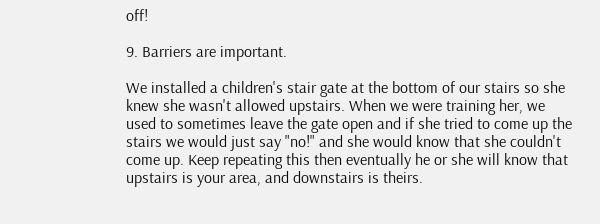off!

9. Barriers are important.

We installed a children's stair gate at the bottom of our stairs so she knew she wasn't allowed upstairs. When we were training her, we used to sometimes leave the gate open and if she tried to come up the stairs we would just say "no!" and she would know that she couldn't come up. Keep repeating this then eventually he or she will know that upstairs is your area, and downstairs is theirs.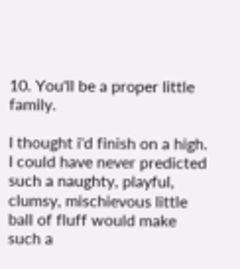10. You'll be a proper little family.

I thought i'd finish on a high. I could have never predicted such a naughty, playful, clumsy, mischievous little ball of fluff would make such a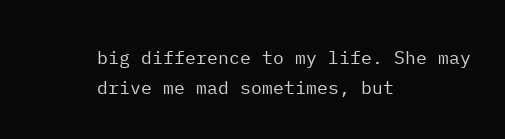big difference to my life. She may drive me mad sometimes, but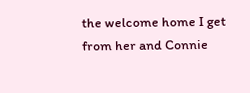the welcome home I get from her and Connie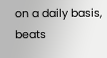on a daily basis, beats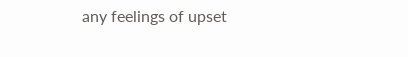any feelings of upset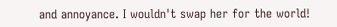and annoyance. I wouldn't swap her for the world!